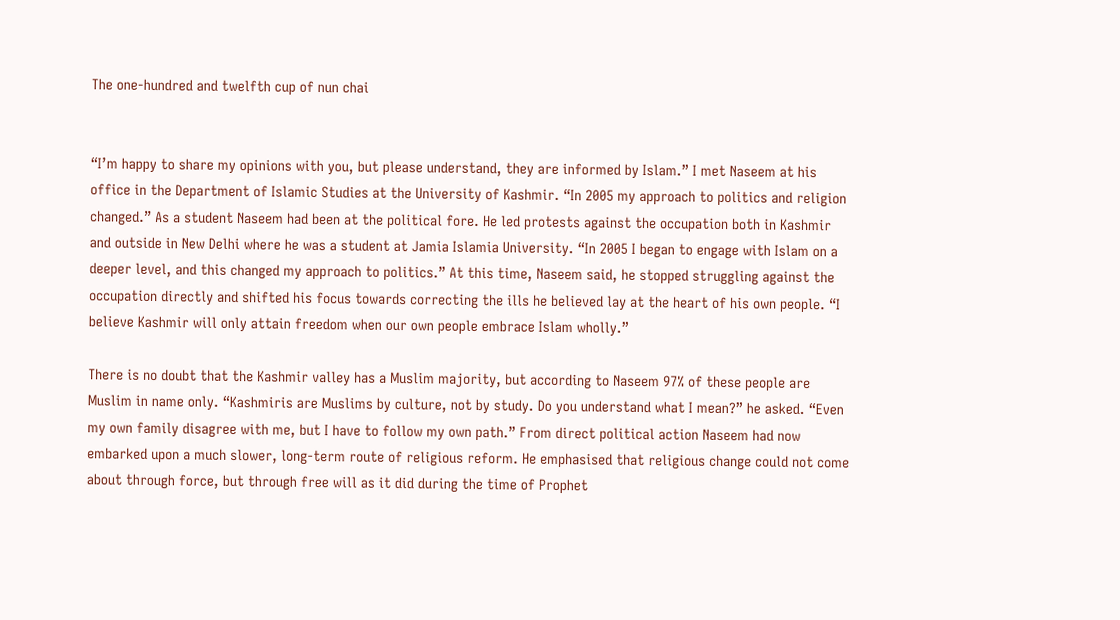The one-hundred and twelfth cup of nun chai


“I’m happy to share my opinions with you, but please understand, they are informed by Islam.” I met Naseem at his office in the Department of Islamic Studies at the University of Kashmir. “In 2005 my approach to politics and religion changed.” As a student Naseem had been at the political fore. He led protests against the occupation both in Kashmir and outside in New Delhi where he was a student at Jamia Islamia University. “In 2005 I began to engage with Islam on a deeper level, and this changed my approach to politics.” At this time, Naseem said, he stopped struggling against the occupation directly and shifted his focus towards correcting the ills he believed lay at the heart of his own people. “I believe Kashmir will only attain freedom when our own people embrace Islam wholly.”

There is no doubt that the Kashmir valley has a Muslim majority, but according to Naseem 97% of these people are Muslim in name only. “Kashmiris are Muslims by culture, not by study. Do you understand what I mean?” he asked. “Even my own family disagree with me, but I have to follow my own path.” From direct political action Naseem had now embarked upon a much slower, long-term route of religious reform. He emphasised that religious change could not come about through force, but through free will as it did during the time of Prophet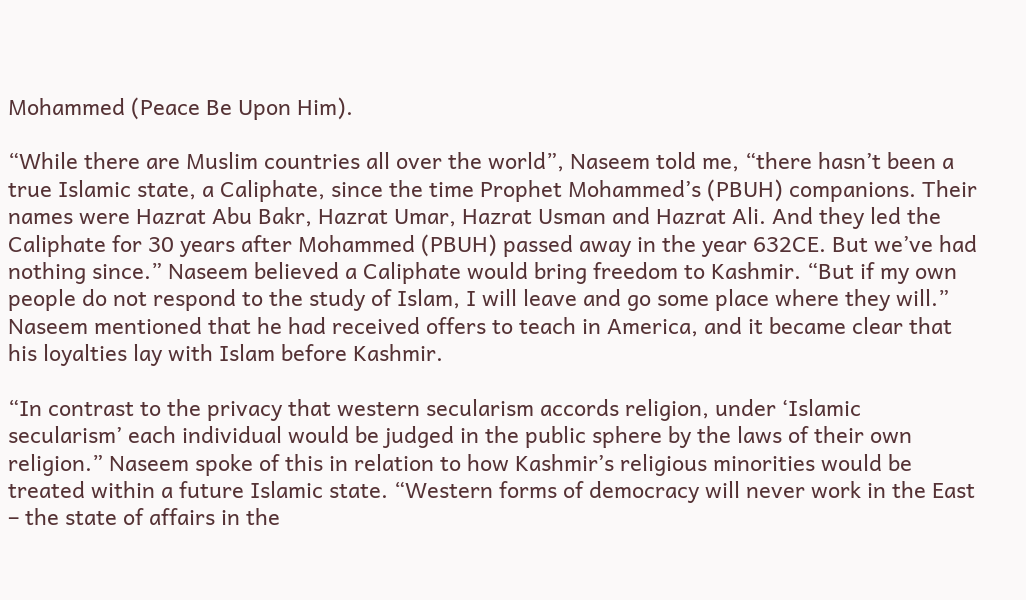Mohammed (Peace Be Upon Him).

“While there are Muslim countries all over the world”, Naseem told me, “there hasn’t been a true Islamic state, a Caliphate, since the time Prophet Mohammed’s (PBUH) companions. Their names were Hazrat Abu Bakr, Hazrat Umar, Hazrat Usman and Hazrat Ali. And they led the Caliphate for 30 years after Mohammed (PBUH) passed away in the year 632CE. But we’ve had nothing since.” Naseem believed a Caliphate would bring freedom to Kashmir. “But if my own people do not respond to the study of Islam, I will leave and go some place where they will.” Naseem mentioned that he had received offers to teach in America, and it became clear that his loyalties lay with Islam before Kashmir.

“In contrast to the privacy that western secularism accords religion, under ‘Islamic secularism’ each individual would be judged in the public sphere by the laws of their own religion.” Naseem spoke of this in relation to how Kashmir’s religious minorities would be treated within a future Islamic state. “Western forms of democracy will never work in the East – the state of affairs in the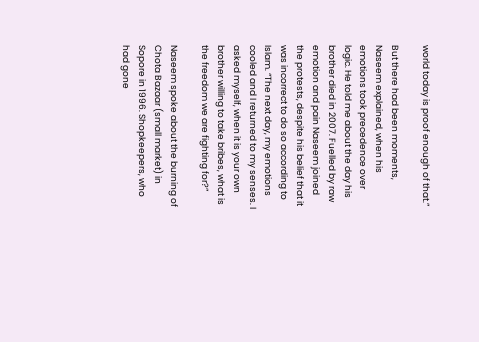world today is proof enough of that.”

But there had been moments, Naseem explained, when his emotions took precedence over logic. He told me about the day his brother died in 2007. Fuelled by raw emotion and pain Naseem joined the protests, despite his belief that it was incorrect to do so according to Islam. “The next day, my emotions cooled and I returned to my senses. I asked myself, when it is your own brother willing to take bribes, what is the freedom we are fighting for?”

Naseem spoke about the burning of Chota Bazaar (small market) in Sopore in 1996. Shopkeepers, who had gone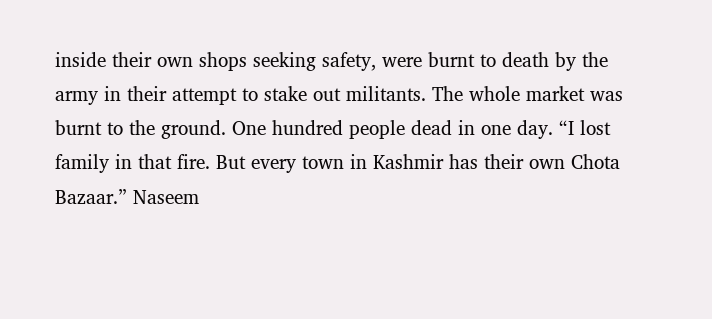inside their own shops seeking safety, were burnt to death by the army in their attempt to stake out militants. The whole market was burnt to the ground. One hundred people dead in one day. “I lost family in that fire. But every town in Kashmir has their own Chota Bazaar.” Naseem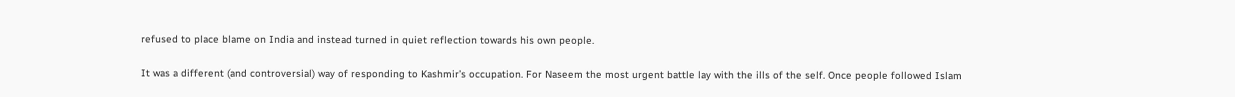refused to place blame on India and instead turned in quiet reflection towards his own people.

It was a different (and controversial) way of responding to Kashmir’s occupation. For Naseem the most urgent battle lay with the ills of the self. Once people followed Islam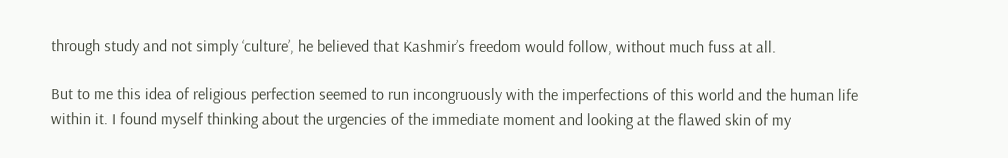through study and not simply ‘culture’, he believed that Kashmir’s freedom would follow, without much fuss at all.

But to me this idea of religious perfection seemed to run incongruously with the imperfections of this world and the human life within it. I found myself thinking about the urgencies of the immediate moment and looking at the flawed skin of my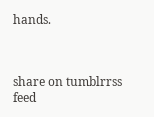hands.



share on tumblrrss feed